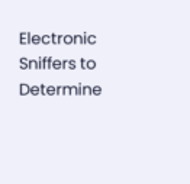Electronic Sniffers to Determine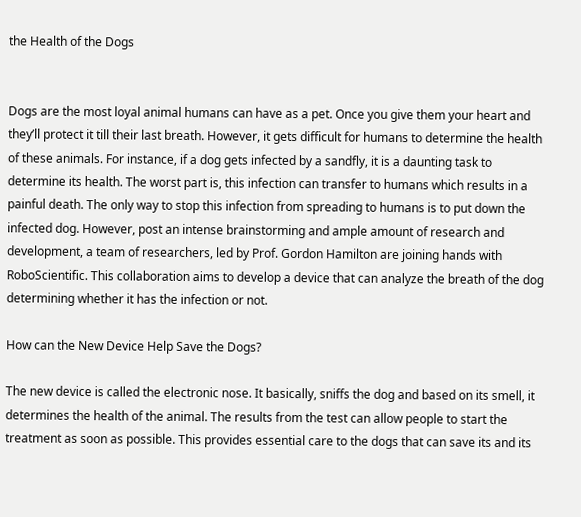the Health of the Dogs


Dogs are the most loyal animal humans can have as a pet. Once you give them your heart and they’ll protect it till their last breath. However, it gets difficult for humans to determine the health of these animals. For instance, if a dog gets infected by a sandfly, it is a daunting task to determine its health. The worst part is, this infection can transfer to humans which results in a painful death. The only way to stop this infection from spreading to humans is to put down the infected dog. However, post an intense brainstorming and ample amount of research and development, a team of researchers, led by Prof. Gordon Hamilton are joining hands with RoboScientific. This collaboration aims to develop a device that can analyze the breath of the dog determining whether it has the infection or not.

How can the New Device Help Save the Dogs?

The new device is called the electronic nose. It basically, sniffs the dog and based on its smell, it determines the health of the animal. The results from the test can allow people to start the treatment as soon as possible. This provides essential care to the dogs that can save its and its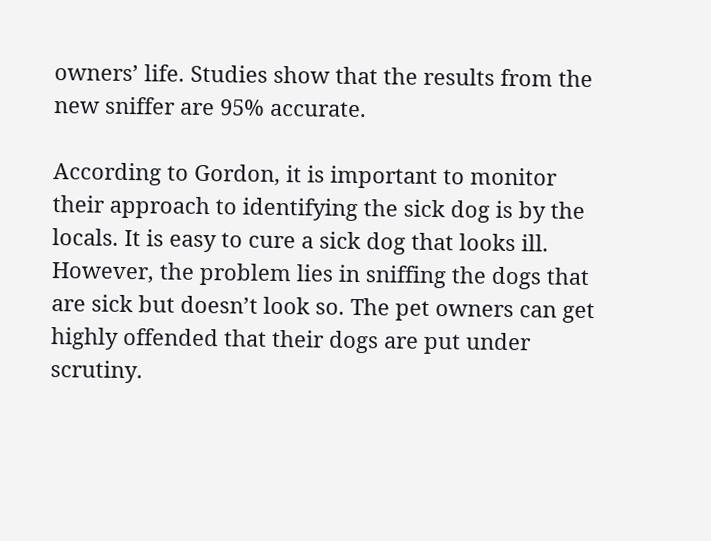owners’ life. Studies show that the results from the new sniffer are 95% accurate.

According to Gordon, it is important to monitor their approach to identifying the sick dog is by the locals. It is easy to cure a sick dog that looks ill. However, the problem lies in sniffing the dogs that are sick but doesn’t look so. The pet owners can get highly offended that their dogs are put under scrutiny.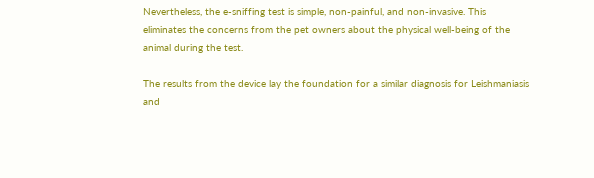Nevertheless, the e-sniffing test is simple, non-painful, and non-invasive. This eliminates the concerns from the pet owners about the physical well-being of the animal during the test.

The results from the device lay the foundation for a similar diagnosis for Leishmaniasis and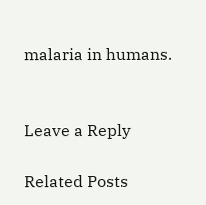malaria in humans.


Leave a Reply

Related Posts